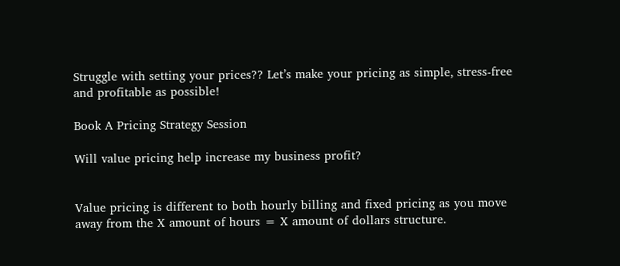Struggle with setting your prices?? Let’s make your pricing as simple, stress-free and profitable as possible!

Book A Pricing Strategy Session

Will value pricing help increase my business profit?


Value pricing is different to both hourly billing and fixed pricing as you move away from the X amount of hours = X amount of dollars structure.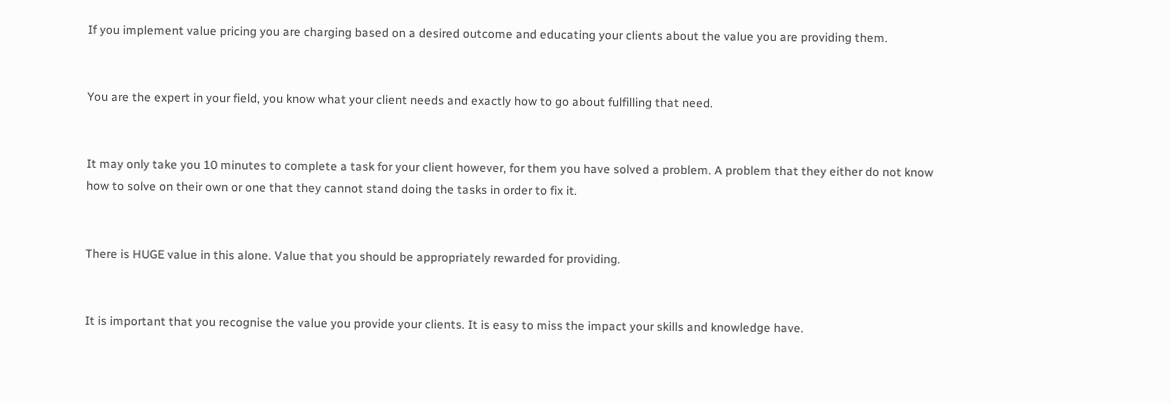If you implement value pricing you are charging based on a desired outcome and educating your clients about the value you are providing them.


You are the expert in your field, you know what your client needs and exactly how to go about fulfilling that need.


It may only take you 10 minutes to complete a task for your client however, for them you have solved a problem. A problem that they either do not know how to solve on their own or one that they cannot stand doing the tasks in order to fix it.


There is HUGE value in this alone. Value that you should be appropriately rewarded for providing.


It is important that you recognise the value you provide your clients. It is easy to miss the impact your skills and knowledge have.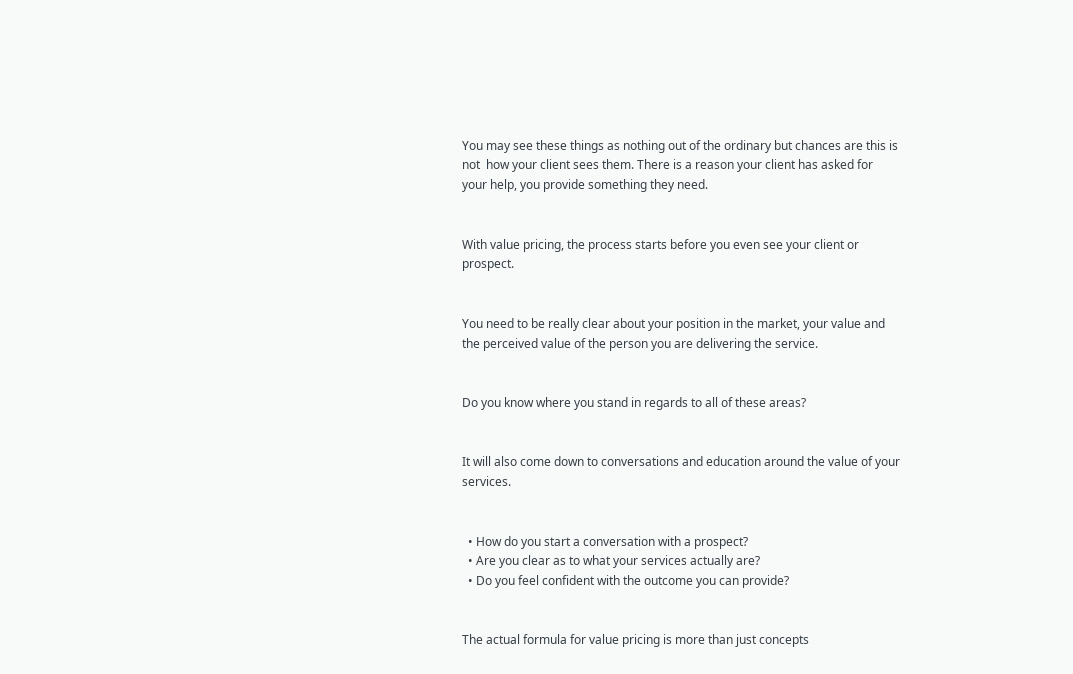You may see these things as nothing out of the ordinary but chances are this is not  how your client sees them. There is a reason your client has asked for your help, you provide something they need.


With value pricing, the process starts before you even see your client or prospect.


You need to be really clear about your position in the market, your value and the perceived value of the person you are delivering the service.


Do you know where you stand in regards to all of these areas?


It will also come down to conversations and education around the value of your services.


  • How do you start a conversation with a prospect?
  • Are you clear as to what your services actually are?
  • Do you feel confident with the outcome you can provide?


The actual formula for value pricing is more than just concepts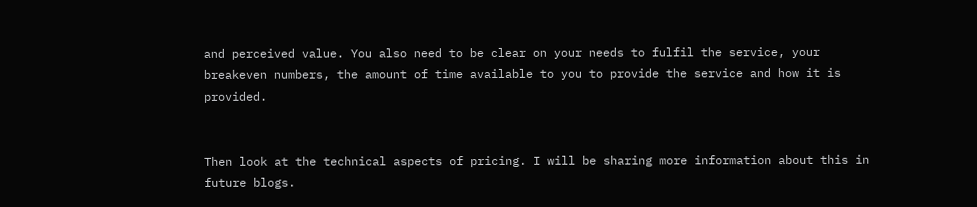and perceived value. You also need to be clear on your needs to fulfil the service, your breakeven numbers, the amount of time available to you to provide the service and how it is provided.


Then look at the technical aspects of pricing. I will be sharing more information about this in future blogs.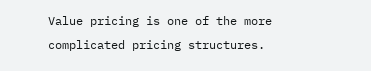Value pricing is one of the more complicated pricing structures.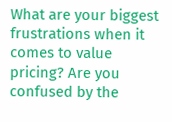What are your biggest frustrations when it comes to value pricing? Are you confused by the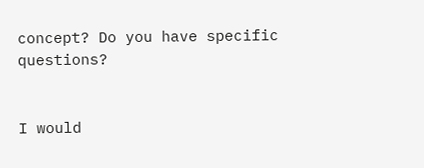concept? Do you have specific questions?


I would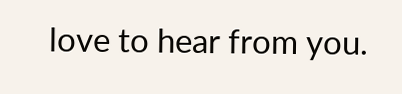love to hear from you.